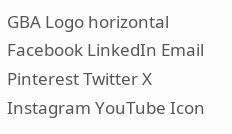GBA Logo horizontal Facebook LinkedIn Email Pinterest Twitter X Instagram YouTube Icon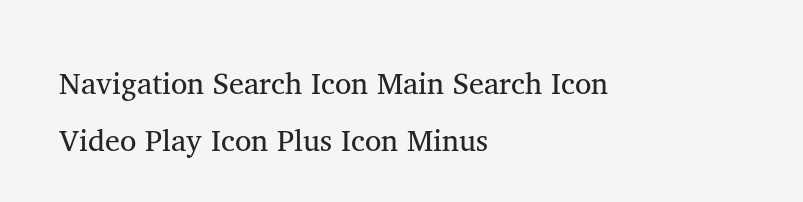Navigation Search Icon Main Search Icon Video Play Icon Plus Icon Minus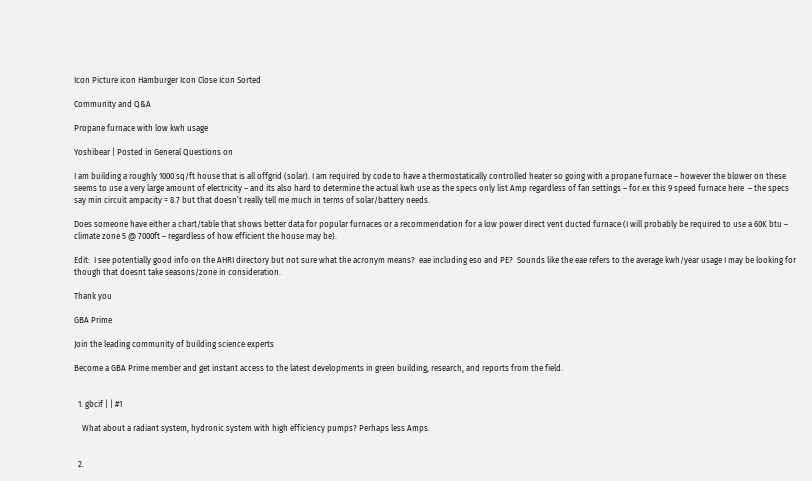Icon Picture icon Hamburger Icon Close Icon Sorted

Community and Q&A

Propane furnace with low kwh usage

Yoshibear | Posted in General Questions on

I am building a roughly 1000 sq/ft house that is all offgrid (solar). I am required by code to have a thermostatically controlled heater so going with a propane furnace – however the blower on these seems to use a very large amount of electricity – and its also hard to determine the actual kwh use as the specs only list Amp regardless of fan settings – for ex this 9 speed furnace here  – the specs say min circuit ampacity = 8.7 but that doesn’t really tell me much in terms of solar/battery needs.

Does someone have either a chart/table that shows better data for popular furnaces or a recommendation for a low power direct vent ducted furnace (I will probably be required to use a 60K btu – climate zone 5 @ 7000ft – regardless of how efficient the house may be).

Edit:  I see potentially good info on the AHRI directory but not sure what the acronym means?  eae including eso and PE?  Sounds like the eae refers to the average kwh/year usage I may be looking for though that doesnt take seasons/zone in consideration.

Thank you

GBA Prime

Join the leading community of building science experts

Become a GBA Prime member and get instant access to the latest developments in green building, research, and reports from the field.


  1. gbcif | | #1

    What about a radiant system, hydronic system with high efficiency pumps? Perhaps less Amps.


  2.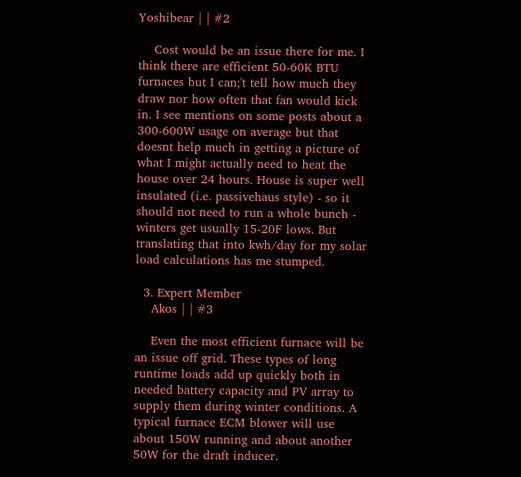Yoshibear | | #2

    Cost would be an issue there for me. I think there are efficient 50-60K BTU furnaces but I can;'t tell how much they draw nor how often that fan would kick in. I see mentions on some posts about a 300-600W usage on average but that doesnt help much in getting a picture of what I might actually need to heat the house over 24 hours. House is super well insulated (i.e. passivehaus style) - so it should not need to run a whole bunch - winters get usually 15-20F lows. But translating that into kwh/day for my solar load calculations has me stumped.

  3. Expert Member
    Akos | | #3

    Even the most efficient furnace will be an issue off grid. These types of long runtime loads add up quickly both in needed battery capacity and PV array to supply them during winter conditions. A typical furnace ECM blower will use about 150W running and about another 50W for the draft inducer.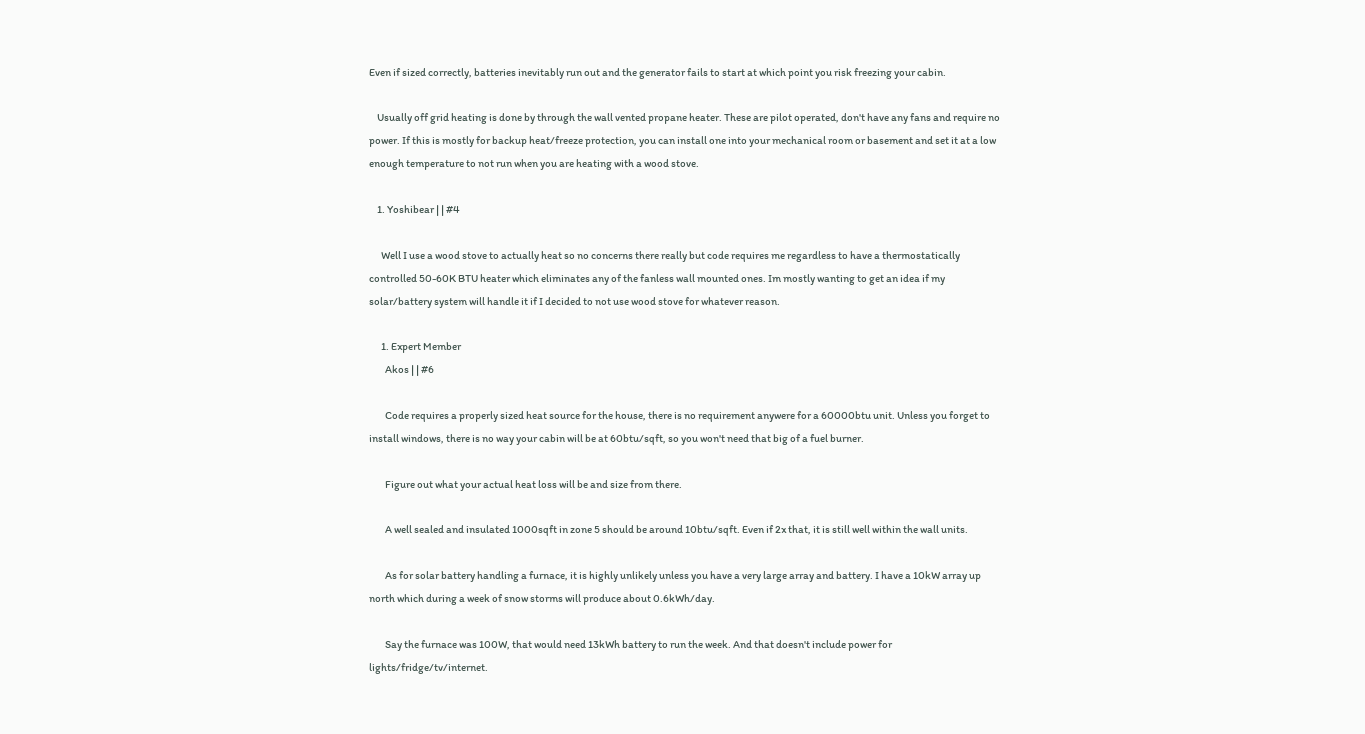Even if sized correctly, batteries inevitably run out and the generator fails to start at which point you risk freezing your cabin.

    Usually off grid heating is done by through the wall vented propane heater. These are pilot operated, don't have any fans and require no power. If this is mostly for backup heat/freeze protection, you can install one into your mechanical room or basement and set it at a low enough temperature to not run when you are heating with a wood stove.

    1. Yoshibear | | #4

      Well I use a wood stove to actually heat so no concerns there really but code requires me regardless to have a thermostatically controlled 50-60K BTU heater which eliminates any of the fanless wall mounted ones. Im mostly wanting to get an idea if my solar/battery system will handle it if I decided to not use wood stove for whatever reason.

      1. Expert Member
        Akos | | #6

        Code requires a properly sized heat source for the house, there is no requirement anywere for a 60000btu unit. Unless you forget to install windows, there is no way your cabin will be at 60btu/sqft, so you won't need that big of a fuel burner.

        Figure out what your actual heat loss will be and size from there.

        A well sealed and insulated 1000sqft in zone 5 should be around 10btu/sqft. Even if 2x that, it is still well within the wall units.

        As for solar battery handling a furnace, it is highly unlikely unless you have a very large array and battery. I have a 10kW array up north which during a week of snow storms will produce about 0.6kWh/day.

        Say the furnace was 100W, that would need 13kWh battery to run the week. And that doesn't include power for lights/fridge/tv/internet.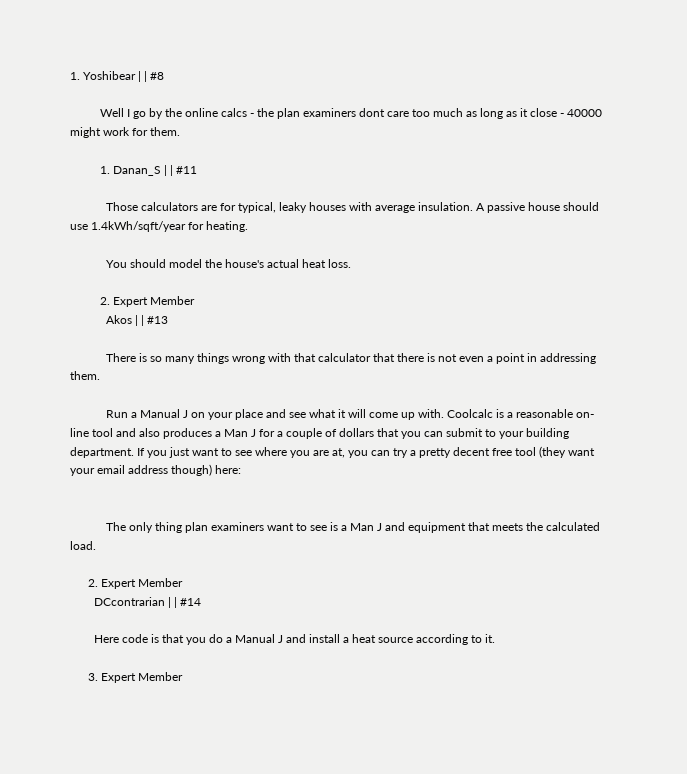1. Yoshibear | | #8

          Well I go by the online calcs - the plan examiners dont care too much as long as it close - 40000 might work for them.

          1. Danan_S | | #11

            Those calculators are for typical, leaky houses with average insulation. A passive house should use 1.4kWh/sqft/year for heating.

            You should model the house's actual heat loss.

          2. Expert Member
            Akos | | #13

            There is so many things wrong with that calculator that there is not even a point in addressing them.

            Run a Manual J on your place and see what it will come up with. Coolcalc is a reasonable on-line tool and also produces a Man J for a couple of dollars that you can submit to your building department. If you just want to see where you are at, you can try a pretty decent free tool (they want your email address though) here:


            The only thing plan examiners want to see is a Man J and equipment that meets the calculated load.

      2. Expert Member
        DCcontrarian | | #14

        Here code is that you do a Manual J and install a heat source according to it.

      3. Expert Member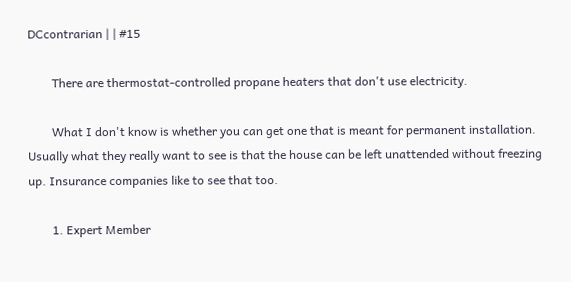DCcontrarian | | #15

        There are thermostat-controlled propane heaters that don't use electricity.

        What I don't know is whether you can get one that is meant for permanent installation. Usually what they really want to see is that the house can be left unattended without freezing up. Insurance companies like to see that too.

        1. Expert Member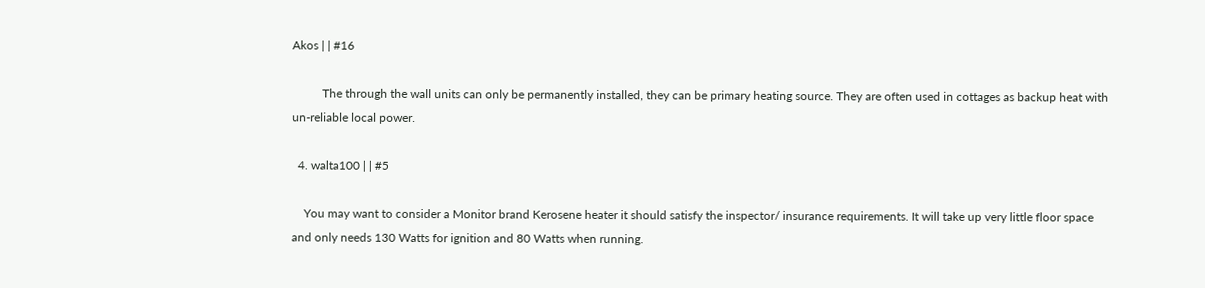Akos | | #16

          The through the wall units can only be permanently installed, they can be primary heating source. They are often used in cottages as backup heat with un-reliable local power.

  4. walta100 | | #5

    You may want to consider a Monitor brand Kerosene heater it should satisfy the inspector/ insurance requirements. It will take up very little floor space and only needs 130 Watts for ignition and 80 Watts when running.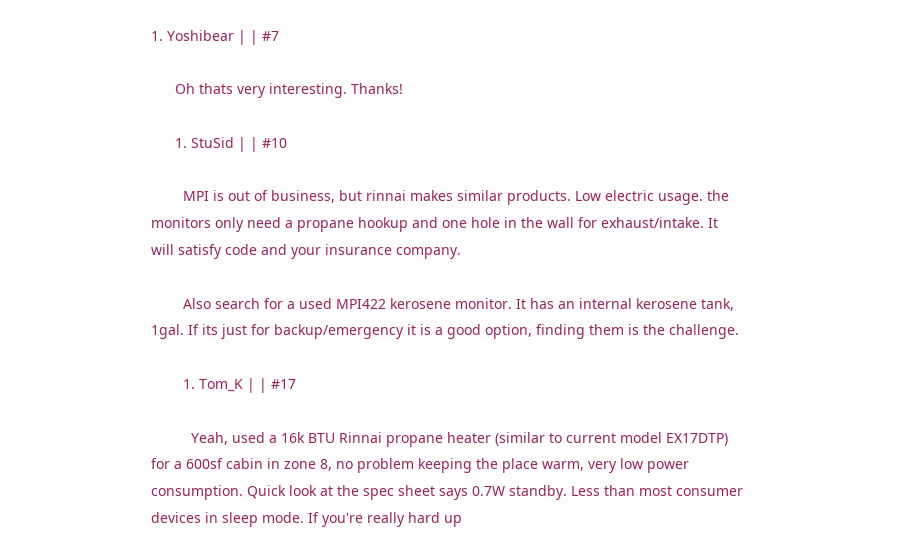1. Yoshibear | | #7

      Oh thats very interesting. Thanks!

      1. StuSid | | #10

        MPI is out of business, but rinnai makes similar products. Low electric usage. the monitors only need a propane hookup and one hole in the wall for exhaust/intake. It will satisfy code and your insurance company.

        Also search for a used MPI422 kerosene monitor. It has an internal kerosene tank, 1gal. If its just for backup/emergency it is a good option, finding them is the challenge.

        1. Tom_K | | #17

          Yeah, used a 16k BTU Rinnai propane heater (similar to current model EX17DTP) for a 600sf cabin in zone 8, no problem keeping the place warm, very low power consumption. Quick look at the spec sheet says 0.7W standby. Less than most consumer devices in sleep mode. If you're really hard up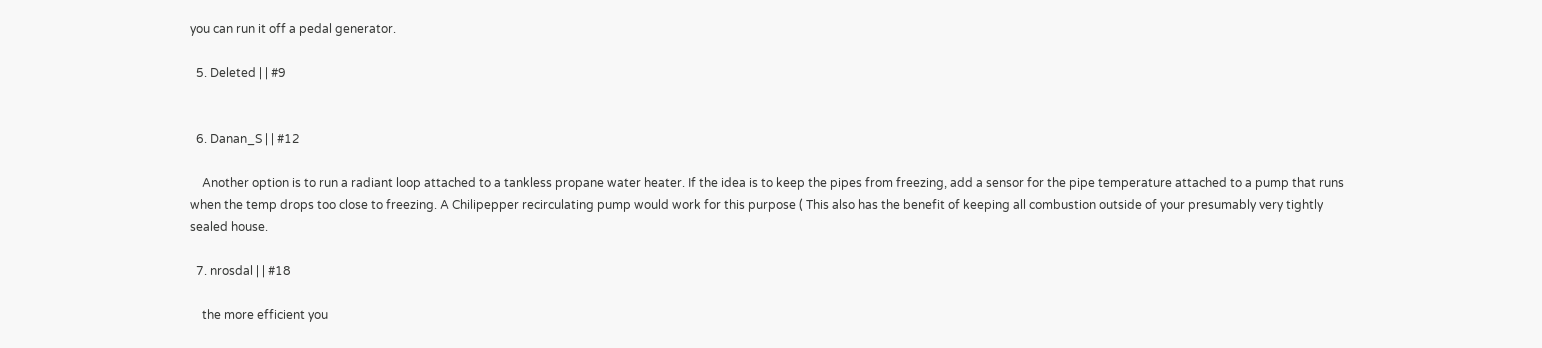you can run it off a pedal generator.

  5. Deleted | | #9


  6. Danan_S | | #12

    Another option is to run a radiant loop attached to a tankless propane water heater. If the idea is to keep the pipes from freezing, add a sensor for the pipe temperature attached to a pump that runs when the temp drops too close to freezing. A Chilipepper recirculating pump would work for this purpose ( This also has the benefit of keeping all combustion outside of your presumably very tightly sealed house.

  7. nrosdal | | #18

    the more efficient you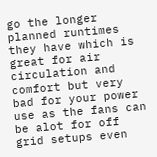go the longer planned runtimes they have which is great for air circulation and comfort but very bad for your power use as the fans can be alot for off grid setups even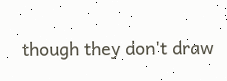though they don't draw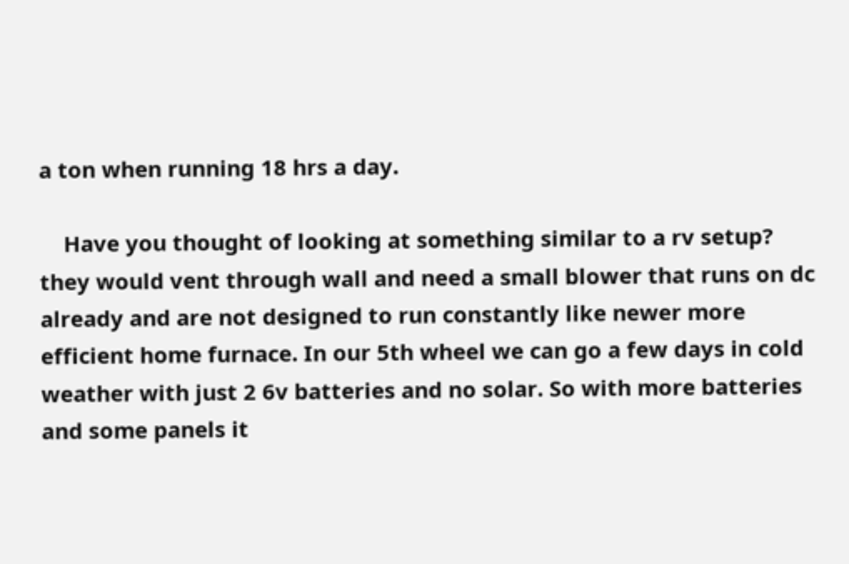a ton when running 18 hrs a day.

    Have you thought of looking at something similar to a rv setup? they would vent through wall and need a small blower that runs on dc already and are not designed to run constantly like newer more efficient home furnace. In our 5th wheel we can go a few days in cold weather with just 2 6v batteries and no solar. So with more batteries and some panels it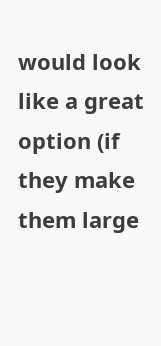would look like a great option (if they make them large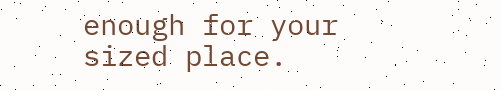enough for your sized place.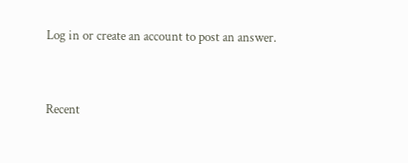Log in or create an account to post an answer.


Recent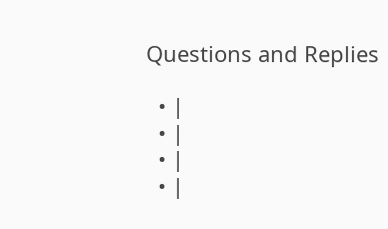Questions and Replies

  • |
  • |
  • |
  • |